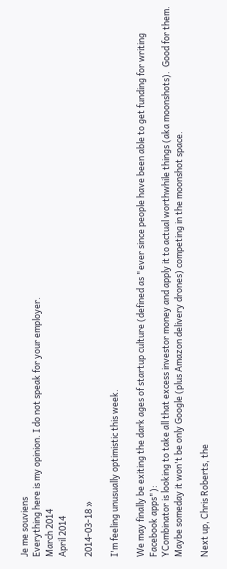Je me souviens
Everything here is my opinion. I do not speak for your employer.
March 2014
April 2014

2014-03-18 »

I'm feeling unusually optimistic this week.

We may finally be exiting the dark ages of startup culture (defined as "ever since people have been able to get funding for writing Facebook apps"):
YCombinator is looking to take all that excess investor money and apply it to actual worthwhile things (aka moonshots).  Good for them.  Maybe someday it won't be only Google (plus Amazon delivery drones) competing in the moonshot space.

Next up, Chris Roberts, the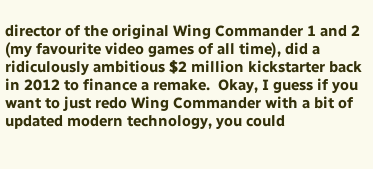director of the original Wing Commander 1 and 2 (my favourite video games of all time), did a ridiculously ambitious $2 million kickstarter back in 2012 to finance a remake.  Okay, I guess if you want to just redo Wing Commander with a bit of updated modern technology, you could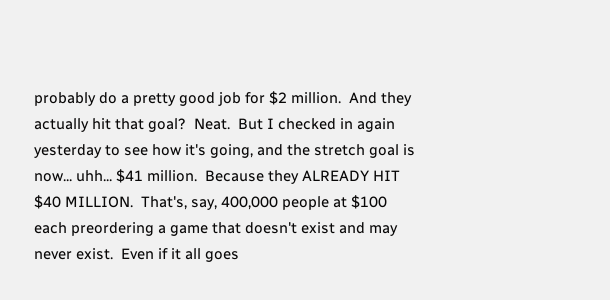probably do a pretty good job for $2 million.  And they actually hit that goal?  Neat.  But I checked in again yesterday to see how it's going, and the stretch goal is now... uhh... $41 million.  Because they ALREADY HIT $40 MILLION.  That's, say, 400,000 people at $100 each preordering a game that doesn't exist and may never exist.  Even if it all goes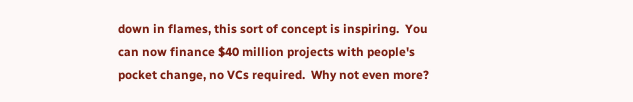down in flames, this sort of concept is inspiring.  You can now finance $40 million projects with people's pocket change, no VCs required.  Why not even more?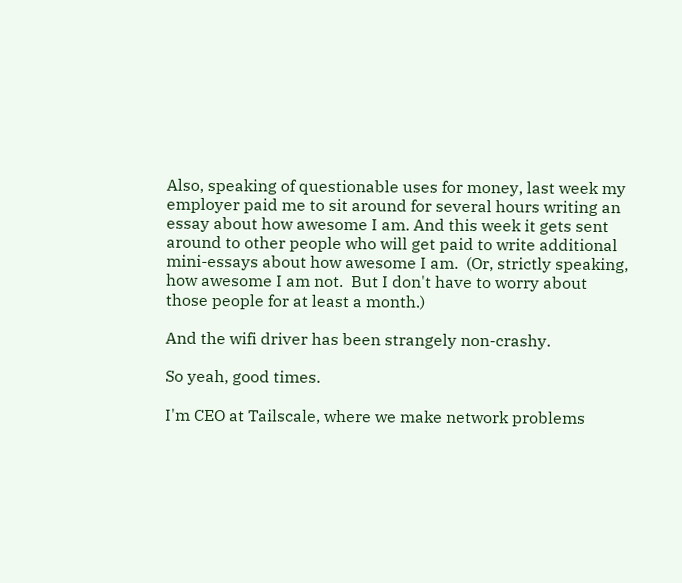Also, speaking of questionable uses for money, last week my employer paid me to sit around for several hours writing an essay about how awesome I am. And this week it gets sent around to other people who will get paid to write additional mini-essays about how awesome I am.  (Or, strictly speaking, how awesome I am not.  But I don't have to worry about those people for at least a month.)

And the wifi driver has been strangely non-crashy.

So yeah, good times.

I'm CEO at Tailscale, where we make network problems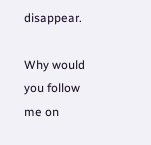disappear.

Why would you follow me on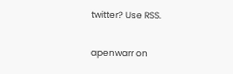twitter? Use RSS.

apenwarr on